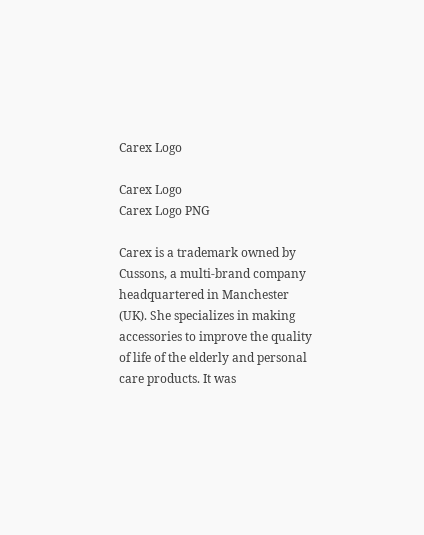Carex Logo

Carex Logo
Carex Logo PNG

Carex is a trademark owned by Cussons, a multi-brand company headquartered in Manchester (UK). She specializes in making accessories to improve the quality of life of the elderly and personal care products. It was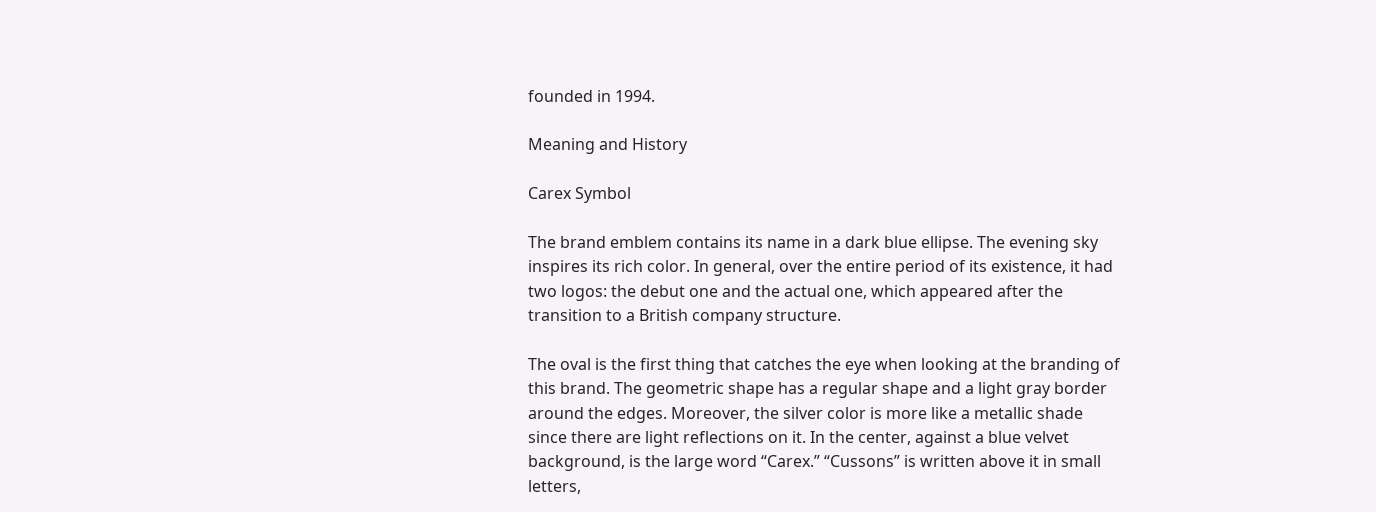founded in 1994.

Meaning and History

Carex Symbol

The brand emblem contains its name in a dark blue ellipse. The evening sky inspires its rich color. In general, over the entire period of its existence, it had two logos: the debut one and the actual one, which appeared after the transition to a British company structure.

The oval is the first thing that catches the eye when looking at the branding of this brand. The geometric shape has a regular shape and a light gray border around the edges. Moreover, the silver color is more like a metallic shade since there are light reflections on it. In the center, against a blue velvet background, is the large word “Carex.” “Cussons” is written above it in small letters,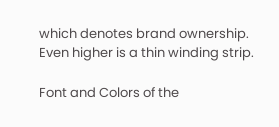which denotes brand ownership. Even higher is a thin winding strip.

Font and Colors of the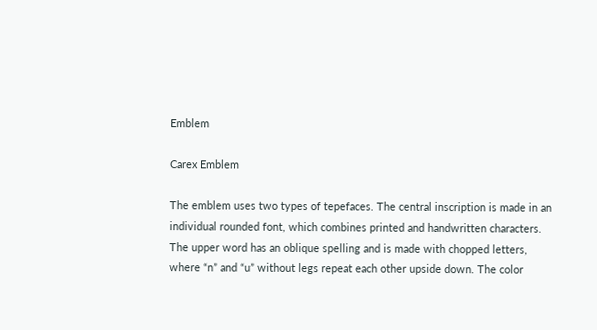Emblem

Carex Emblem

The emblem uses two types of tepefaces. The central inscription is made in an individual rounded font, which combines printed and handwritten characters. The upper word has an oblique spelling and is made with chopped letters, where “n” and “u” without legs repeat each other upside down. The color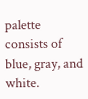palette consists of blue, gray, and white.